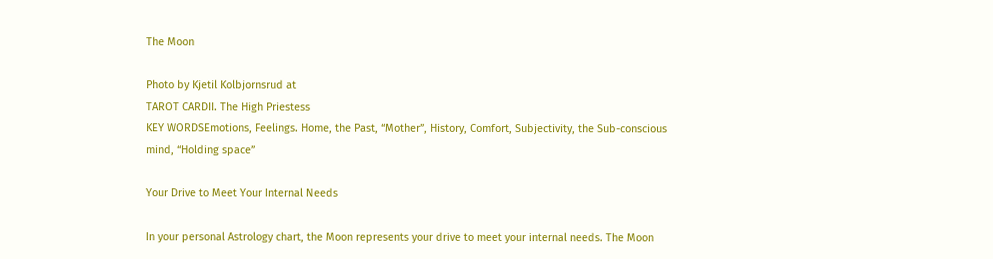The Moon

Photo by Kjetil Kolbjornsrud at
TAROT CARDII. The High Priestess
KEY WORDSEmotions, Feelings. Home, the Past, “Mother”, History, Comfort, Subjectivity, the Sub-conscious mind, “Holding space”

Your Drive to Meet Your Internal Needs

In your personal Astrology chart, the Moon represents your drive to meet your internal needs. The Moon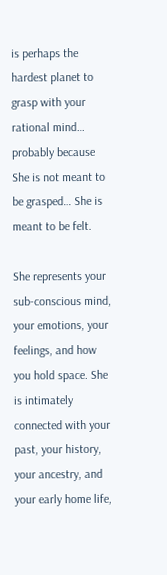is perhaps the hardest planet to grasp with your rational mind… probably because She is not meant to be grasped… She is meant to be felt.

She represents your sub-conscious mind, your emotions, your feelings, and how you hold space. She is intimately connected with your past, your history, your ancestry, and your early home life,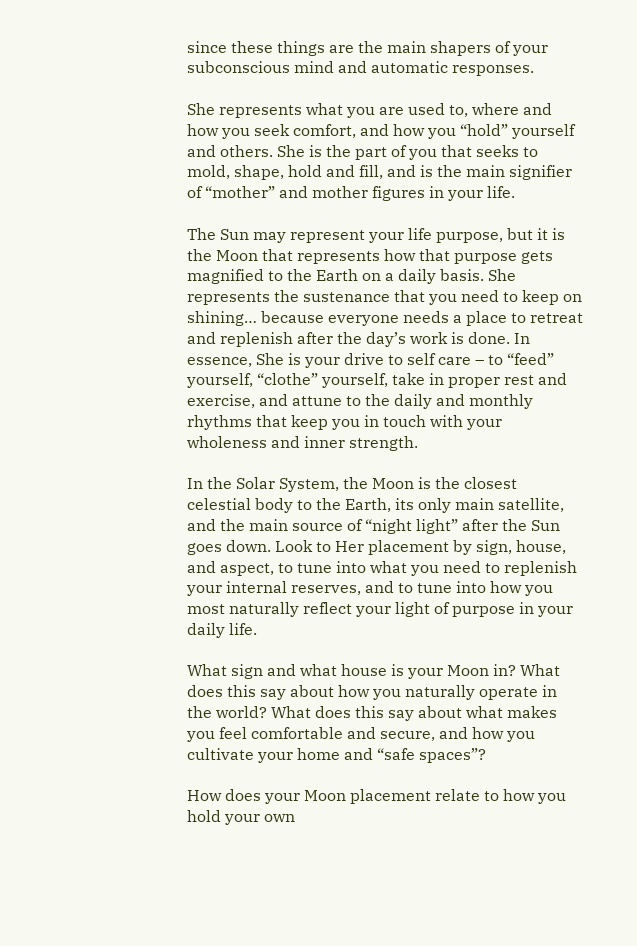since these things are the main shapers of your subconscious mind and automatic responses.

She represents what you are used to, where and how you seek comfort, and how you “hold” yourself and others. She is the part of you that seeks to mold, shape, hold and fill, and is the main signifier of “mother” and mother figures in your life.

The Sun may represent your life purpose, but it is the Moon that represents how that purpose gets magnified to the Earth on a daily basis. She represents the sustenance that you need to keep on shining… because everyone needs a place to retreat and replenish after the day’s work is done. In essence, She is your drive to self care – to “feed” yourself, “clothe” yourself, take in proper rest and exercise, and attune to the daily and monthly rhythms that keep you in touch with your wholeness and inner strength.

In the Solar System, the Moon is the closest celestial body to the Earth, its only main satellite, and the main source of “night light” after the Sun goes down. Look to Her placement by sign, house, and aspect, to tune into what you need to replenish your internal reserves, and to tune into how you most naturally reflect your light of purpose in your daily life.

What sign and what house is your Moon in? What does this say about how you naturally operate in the world? What does this say about what makes you feel comfortable and secure, and how you cultivate your home and “safe spaces”?

How does your Moon placement relate to how you hold your own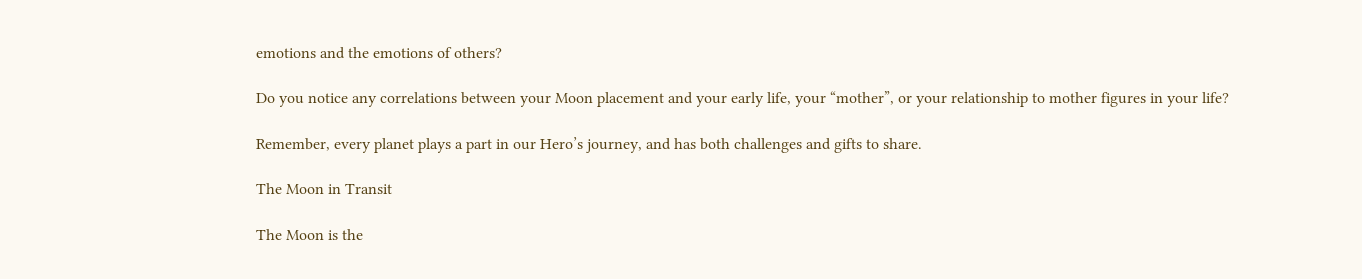emotions and the emotions of others?

Do you notice any correlations between your Moon placement and your early life, your “mother”, or your relationship to mother figures in your life?

Remember, every planet plays a part in our Hero’s journey, and has both challenges and gifts to share.

The Moon in Transit

The Moon is the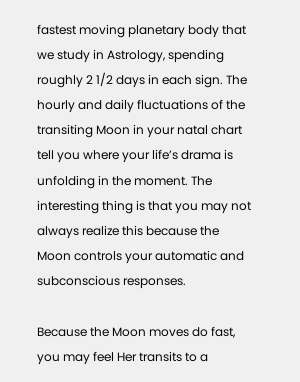fastest moving planetary body that we study in Astrology, spending roughly 2 1/2 days in each sign. The hourly and daily fluctuations of the transiting Moon in your natal chart tell you where your life’s drama is unfolding in the moment. The interesting thing is that you may not always realize this because the Moon controls your automatic and subconscious responses.

Because the Moon moves do fast, you may feel Her transits to a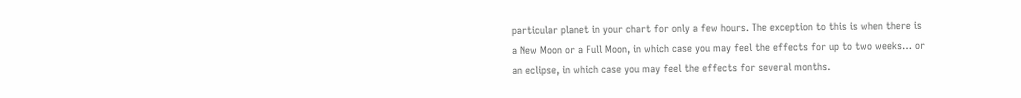particular planet in your chart for only a few hours. The exception to this is when there is a New Moon or a Full Moon, in which case you may feel the effects for up to two weeks… or an eclipse, in which case you may feel the effects for several months.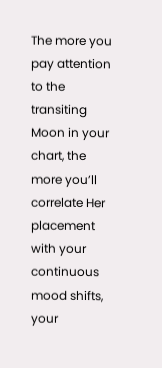The more you pay attention to the transiting Moon in your chart, the more you’ll correlate Her placement with your continuous mood shifts, your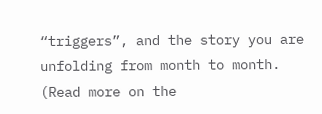“triggers”, and the story you are unfolding from month to month. (Read more on the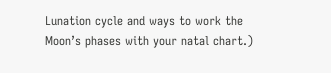Lunation cycle and ways to work the Moon’s phases with your natal chart.)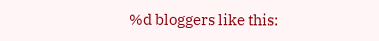%d bloggers like this: